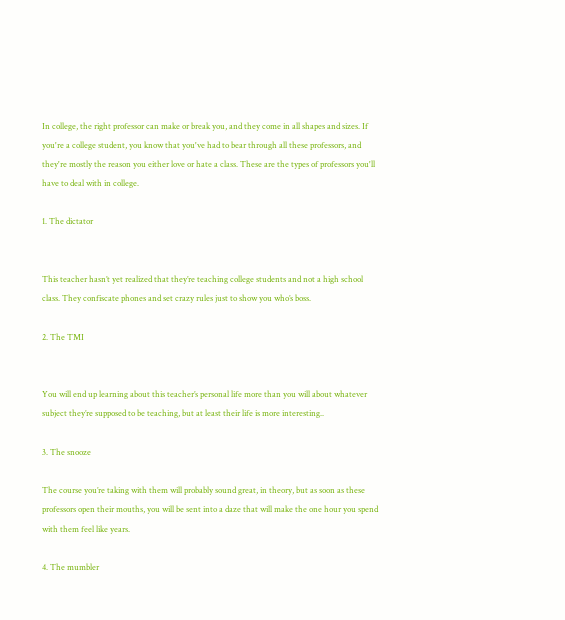In college, the right professor can make or break you, and they come in all shapes and sizes. If you're a college student, you know that you've had to bear through all these professors, and they're mostly the reason you either love or hate a class. These are the types of professors you'll have to deal with in college.

1. The dictator


This teacher hasn’t yet realized that they’re teaching college students and not a high school class. They confiscate phones and set crazy rules just to show you who’s boss.

2. The TMI


You will end up learning about this teacher’s personal life more than you will about whatever subject they’re supposed to be teaching, but at least their life is more interesting..

3. The snooze

The course you’re taking with them will probably sound great, in theory, but as soon as these professors open their mouths, you will be sent into a daze that will make the one hour you spend with them feel like years.

4. The mumbler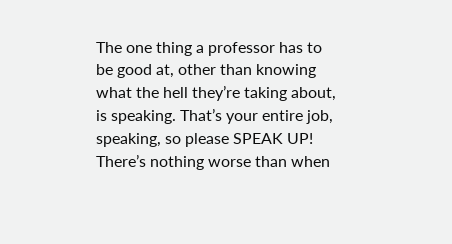The one thing a professor has to be good at, other than knowing what the hell they’re taking about, is speaking. That’s your entire job, speaking, so please SPEAK UP! There’s nothing worse than when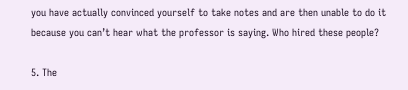you have actually convinced yourself to take notes and are then unable to do it because you can’t hear what the professor is saying. Who hired these people?

5. The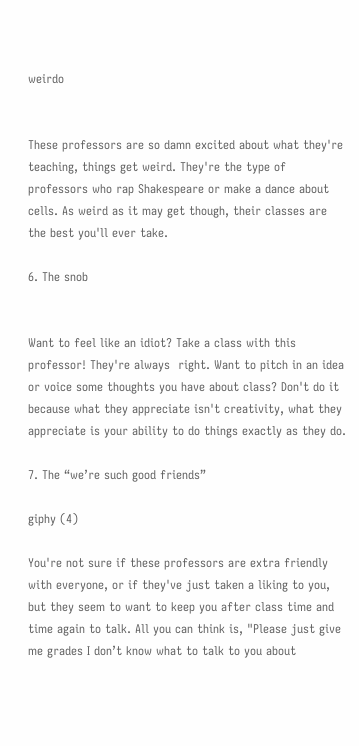weirdo


These professors are so damn excited about what they're teaching, things get weird. They're the type of professors who rap Shakespeare or make a dance about cells. As weird as it may get though, their classes are the best you'll ever take.

6. The snob


Want to feel like an idiot? Take a class with this professor! They're always  right. Want to pitch in an idea or voice some thoughts you have about class? Don't do it because what they appreciate isn't creativity, what they appreciate is your ability to do things exactly as they do.

7. The “we’re such good friends”

giphy (4)

You're not sure if these professors are extra friendly with everyone, or if they've just taken a liking to you, but they seem to want to keep you after class time and time again to talk. All you can think is, "Please just give me grades I don’t know what to talk to you about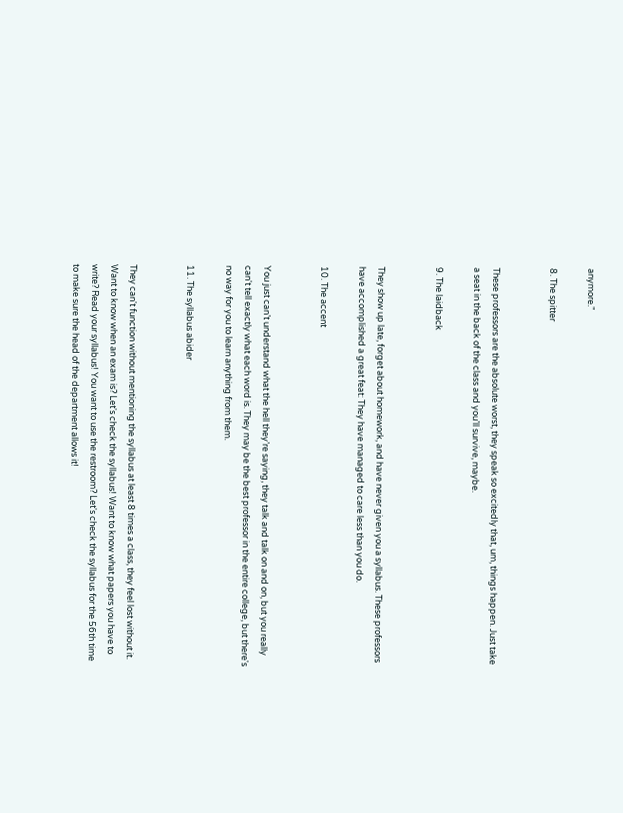anymore."

8. The spitter


These professors are the absolute worst, they speak so excitedly that, um, things happen. Just take a seat in the back of the class and you’ll survive, maybe.

9. The laidback


They show up late, forget about homework, and have never given you a syllabus. These professors have accomplished a great feat: They have managed to care less than you do.

10. The accent


You just can’t understand what the hell they’re saying, they talk and talk on and on, but you really can't tell exactly what each word is. They may be the best professor in the entire college, but there's no way for you to learn anything from them.

11. The syllabus abider


They can't function without mentioning the syllabus at least 8 times a class, they feel lost without it. Want to know when an exam is? Let's check the syllabus! Want to know what papers you have to write? Read your syllabus! You want to use the restroom? Let's check the syllabus for the 56th time to make sure the head of the department allows it!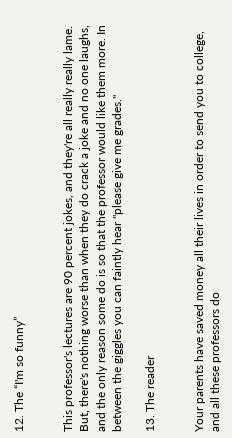12. The “I'm so funny”


This professor's lectures are 90 percent jokes, and they're all really really lame. But, there's nothing worse than when they do crack a joke and no one laughs, and the only reason some do is so that the professor would like them more. In between the giggles you can faintly hear "please give me grades."

13. The reader


Your parents have saved money all their lives in order to send you to college, and all these professors do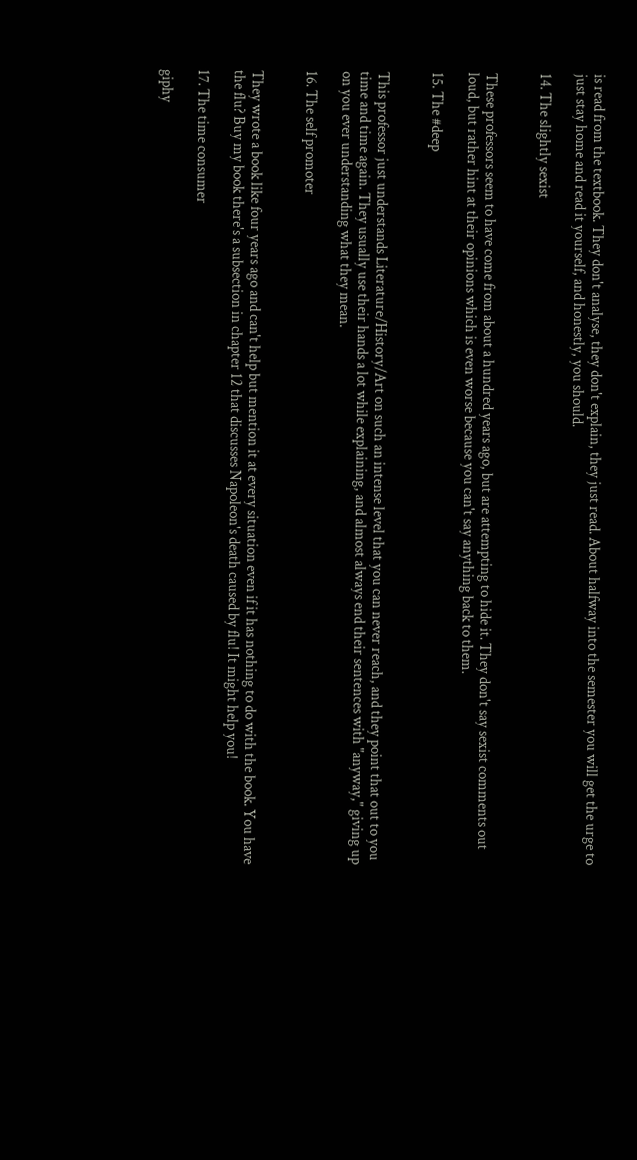is read from the textbook. They don't analyse, they don't explain, they just read. About halfway into the semester you will get the urge to just stay home and read it yourself, and honestly, you should.

14. The slightly sexist


These professors seem to have come from about a hundred years ago, but are attempting to hide it. They don't say sexist comments out loud, but rather hint at their opinions which is even worse because you can't say anything back to them.

15. The #deep


This professor just understands Literature/History/Art on such an intense level that you can never reach, and they point that out to you time and time again. They usually use their hands a lot while explaining, and almost always end their sentences with "anyway," giving up on you ever understanding what they mean.

16. The self promoter


They wrote a book like four years ago and can't help but mention it at every situation even if it has nothing to do with the book. You have the flu? Buy my book there's a subsection in chapter 12 that discusses Napoleon's death caused by flu! It might help you!

17. The time consumer

giphy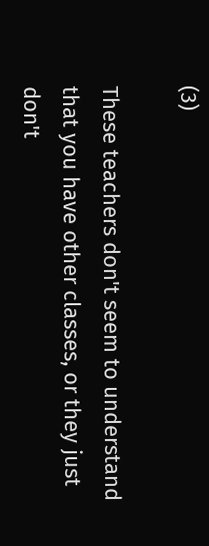(3)

These teachers don't seem to understand that you have other classes, or they just don't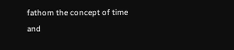fathom the concept of time and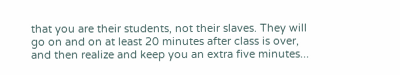that you are their students, not their slaves. They will go on and on at least 20 minutes after class is over, and then realize and keep you an extra five minutes...